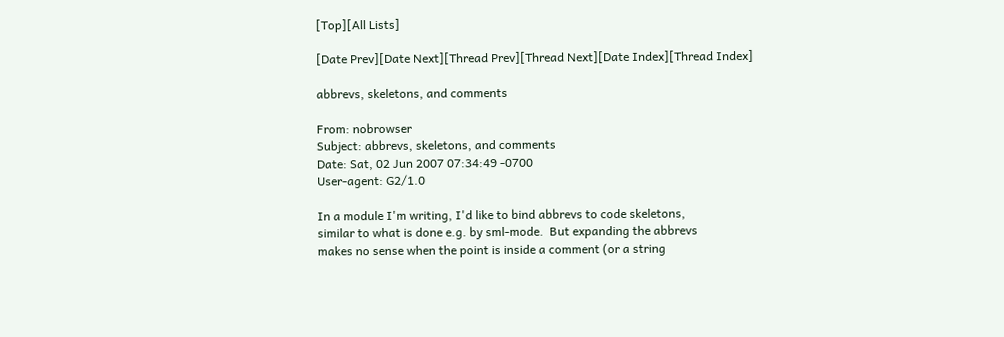[Top][All Lists]

[Date Prev][Date Next][Thread Prev][Thread Next][Date Index][Thread Index]

abbrevs, skeletons, and comments

From: nobrowser
Subject: abbrevs, skeletons, and comments
Date: Sat, 02 Jun 2007 07:34:49 -0700
User-agent: G2/1.0

In a module I'm writing, I'd like to bind abbrevs to code skeletons,
similar to what is done e.g. by sml-mode.  But expanding the abbrevs
makes no sense when the point is inside a comment (or a string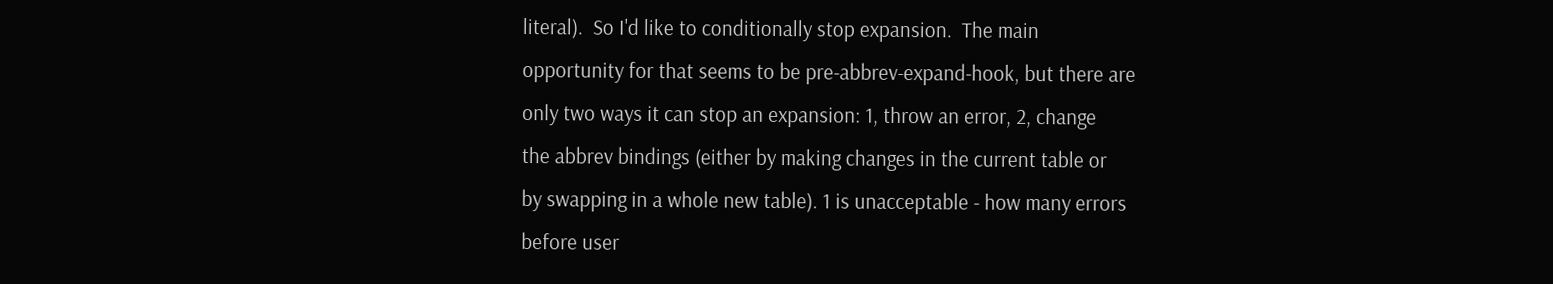literal).  So I'd like to conditionally stop expansion.  The main
opportunity for that seems to be pre-abbrev-expand-hook, but there are
only two ways it can stop an expansion: 1, throw an error, 2, change
the abbrev bindings (either by making changes in the current table or
by swapping in a whole new table). 1 is unacceptable - how many errors
before user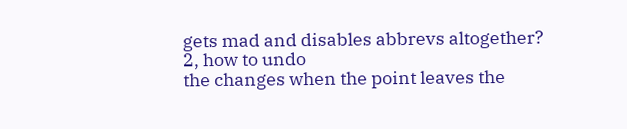gets mad and disables abbrevs altogether? 2, how to undo
the changes when the point leaves the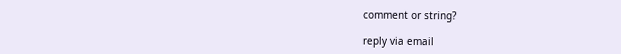comment or string?

reply via email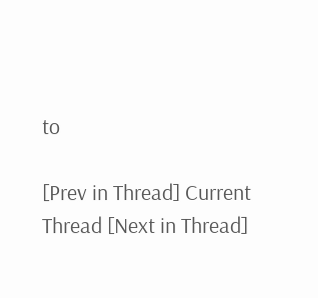to

[Prev in Thread] Current Thread [Next in Thread]